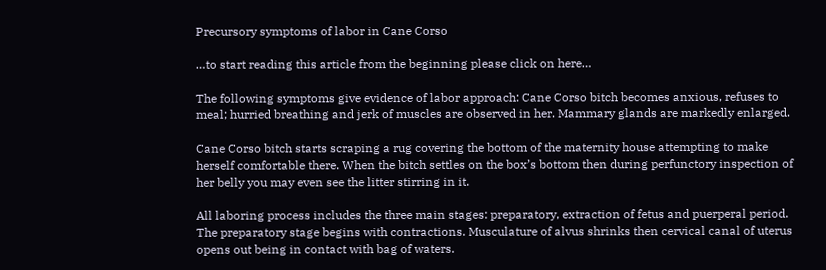Precursory symptoms of labor in Cane Corso

…to start reading this article from the beginning please click on here…

The following symptoms give evidence of labor approach: Cane Corso bitch becomes anxious, refuses to meal; hurried breathing and jerk of muscles are observed in her. Mammary glands are markedly enlarged.

Cane Corso bitch starts scraping a rug covering the bottom of the maternity house attempting to make herself comfortable there. When the bitch settles on the box’s bottom then during perfunctory inspection of her belly you may even see the litter stirring in it.

All laboring process includes the three main stages: preparatory, extraction of fetus and puerperal period. The preparatory stage begins with contractions. Musculature of alvus shrinks then cervical canal of uterus opens out being in contact with bag of waters.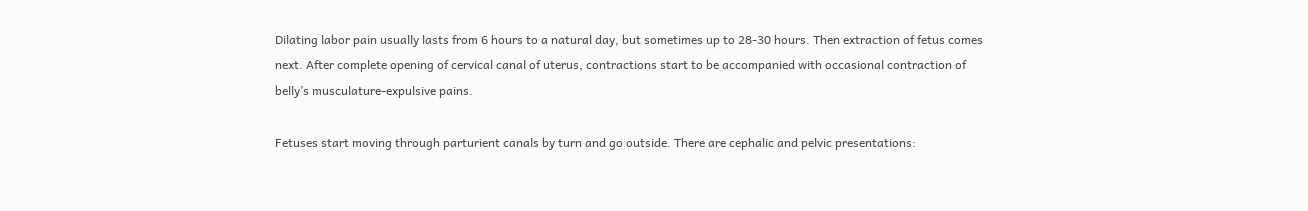Dilating labor pain usually lasts from 6 hours to a natural day, but sometimes up to 28-30 hours. Then extraction of fetus comes next. After complete opening of cervical canal of uterus, contractions start to be accompanied with occasional contraction of belly’s musculature-expulsive pains.

Fetuses start moving through parturient canals by turn and go outside. There are cephalic and pelvic presentations: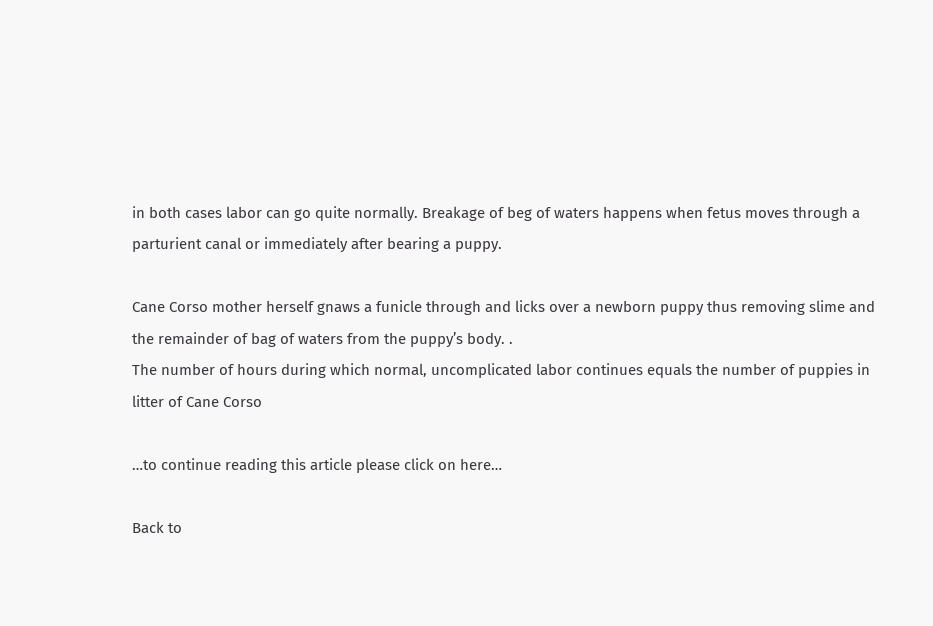in both cases labor can go quite normally. Breakage of beg of waters happens when fetus moves through a parturient canal or immediately after bearing a puppy.

Cane Corso mother herself gnaws a funicle through and licks over a newborn puppy thus removing slime and the remainder of bag of waters from the puppy’s body. .
The number of hours during which normal, uncomplicated labor continues equals the number of puppies in litter of Cane Corso

…to continue reading this article please click on here…

Back to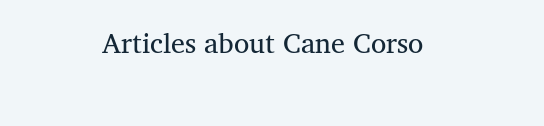Articles about Cane Corso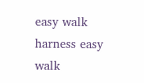easy walk harness easy walk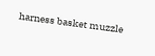harness basket muzzle